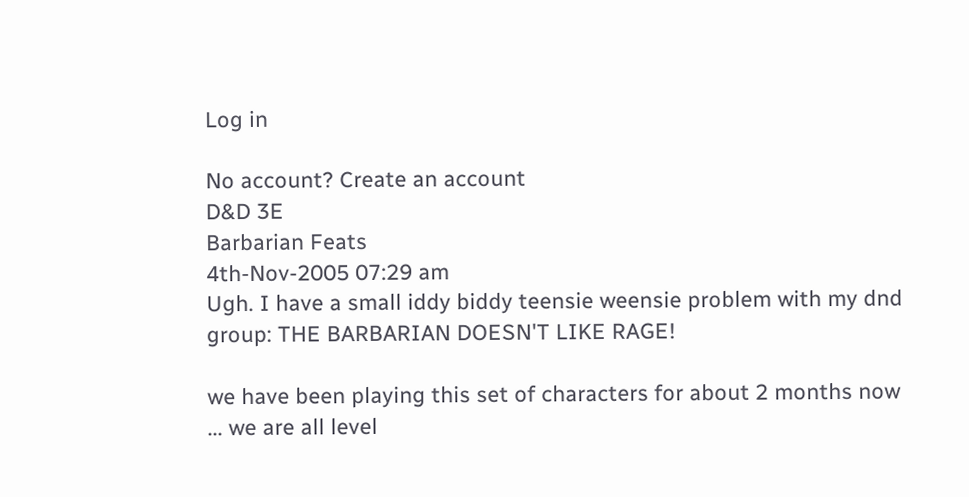Log in

No account? Create an account
D&D 3E
Barbarian Feats
4th-Nov-2005 07:29 am
Ugh. I have a small iddy biddy teensie weensie problem with my dnd group: THE BARBARIAN DOESN'T LIKE RAGE!

we have been playing this set of characters for about 2 months now ... we are all level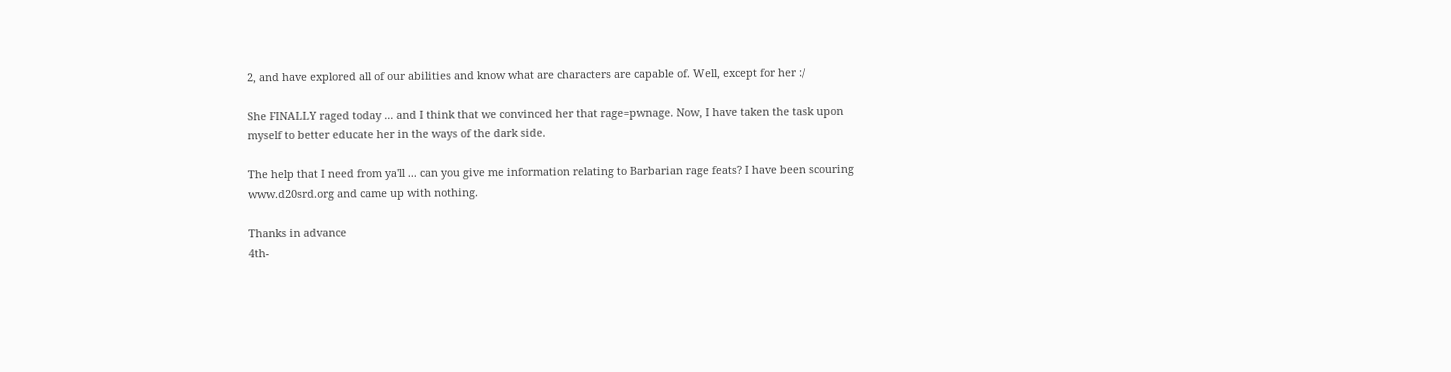2, and have explored all of our abilities and know what are characters are capable of. Well, except for her :/

She FINALLY raged today ... and I think that we convinced her that rage=pwnage. Now, I have taken the task upon myself to better educate her in the ways of the dark side.

The help that I need from ya'll ... can you give me information relating to Barbarian rage feats? I have been scouring www.d20srd.org and came up with nothing.

Thanks in advance
4th-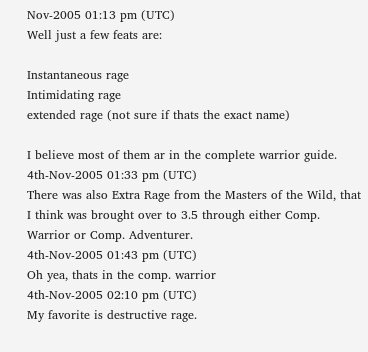Nov-2005 01:13 pm (UTC)
Well just a few feats are:

Instantaneous rage
Intimidating rage
extended rage (not sure if thats the exact name)

I believe most of them ar in the complete warrior guide.
4th-Nov-2005 01:33 pm (UTC)
There was also Extra Rage from the Masters of the Wild, that I think was brought over to 3.5 through either Comp. Warrior or Comp. Adventurer.
4th-Nov-2005 01:43 pm (UTC)
Oh yea, thats in the comp. warrior
4th-Nov-2005 02:10 pm (UTC)
My favorite is destructive rage.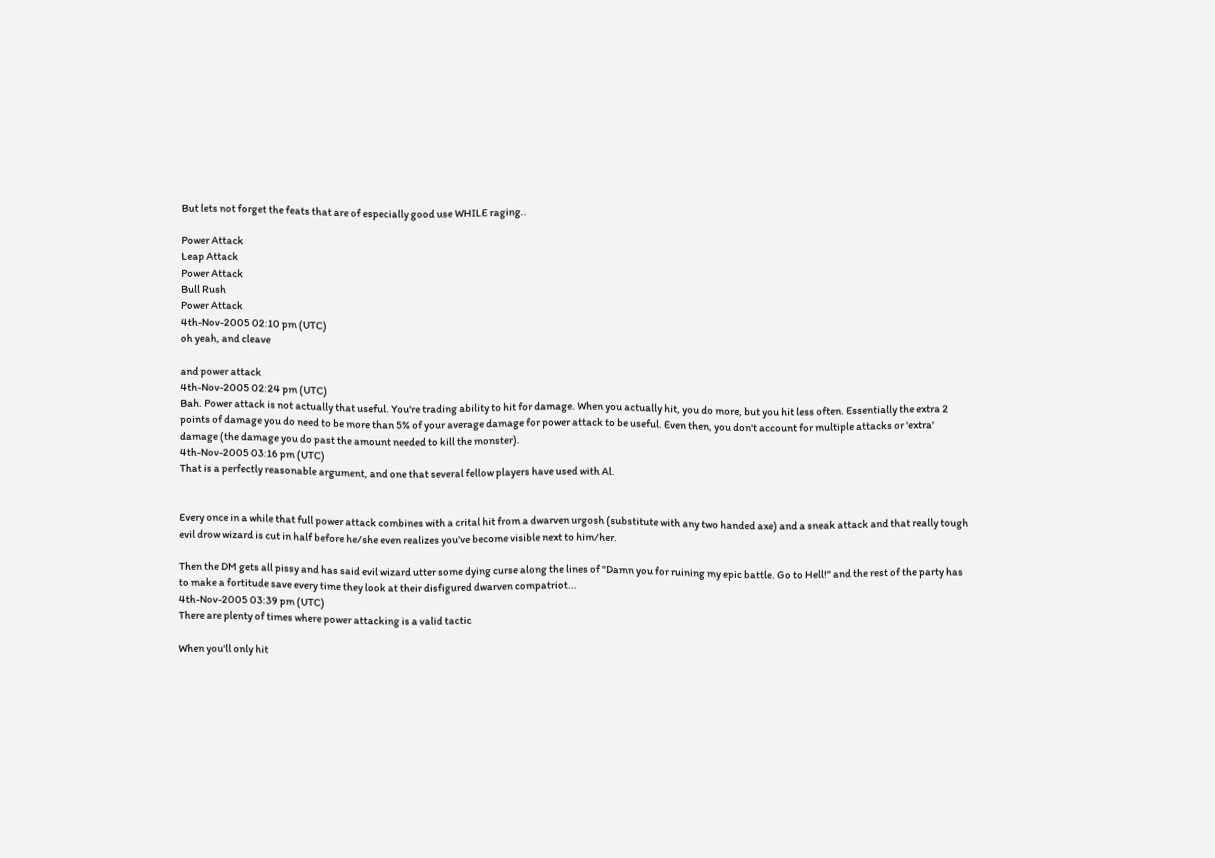But lets not forget the feats that are of especially good use WHILE raging..

Power Attack
Leap Attack
Power Attack
Bull Rush
Power Attack
4th-Nov-2005 02:10 pm (UTC)
oh yeah, and cleave

and power attack
4th-Nov-2005 02:24 pm (UTC)
Bah. Power attack is not actually that useful. You're trading ability to hit for damage. When you actually hit, you do more, but you hit less often. Essentially the extra 2 points of damage you do need to be more than 5% of your average damage for power attack to be useful. Even then, you don't account for multiple attacks or 'extra' damage (the damage you do past the amount needed to kill the monster).
4th-Nov-2005 03:16 pm (UTC)
That is a perfectly reasonable argument, and one that several fellow players have used with Al.


Every once in a while that full power attack combines with a crital hit from a dwarven urgosh (substitute with any two handed axe) and a sneak attack and that really tough evil drow wizard is cut in half before he/she even realizes you've become visible next to him/her.

Then the DM gets all pissy and has said evil wizard utter some dying curse along the lines of "Damn you for ruining my epic battle. Go to Hell!" and the rest of the party has to make a fortitude save every time they look at their disfigured dwarven compatriot...
4th-Nov-2005 03:39 pm (UTC)
There are plenty of times where power attacking is a valid tactic

When you'll only hit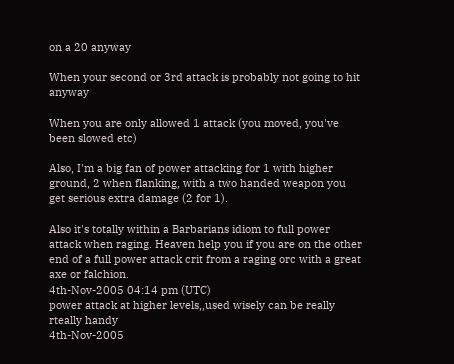on a 20 anyway

When your second or 3rd attack is probably not going to hit anyway

When you are only allowed 1 attack (you moved, you've been slowed etc)

Also, I'm a big fan of power attacking for 1 with higher ground, 2 when flanking, with a two handed weapon you get serious extra damage (2 for 1).

Also it's totally within a Barbarians idiom to full power attack when raging. Heaven help you if you are on the other end of a full power attack crit from a raging orc with a great axe or falchion.
4th-Nov-2005 04:14 pm (UTC)
power attack at higher levels,,used wisely can be really rteally handy
4th-Nov-2005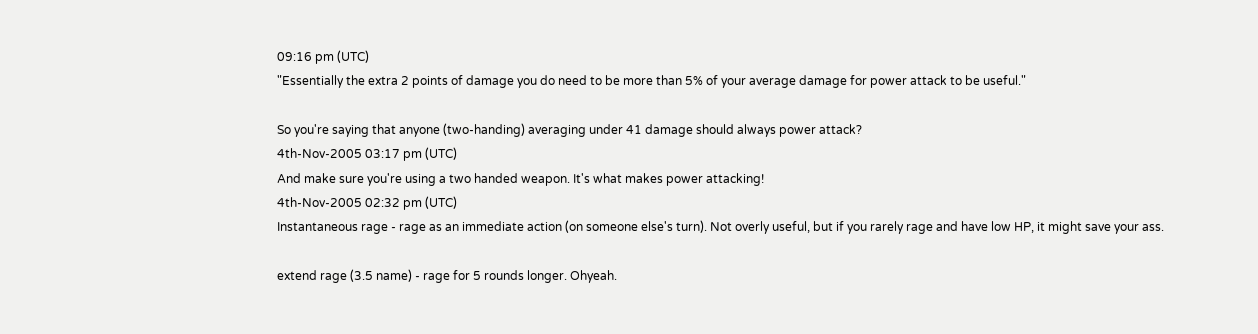09:16 pm (UTC)
"Essentially the extra 2 points of damage you do need to be more than 5% of your average damage for power attack to be useful."

So you're saying that anyone (two-handing) averaging under 41 damage should always power attack?
4th-Nov-2005 03:17 pm (UTC)
And make sure you're using a two handed weapon. It's what makes power attacking!
4th-Nov-2005 02:32 pm (UTC)
Instantaneous rage - rage as an immediate action (on someone else's turn). Not overly useful, but if you rarely rage and have low HP, it might save your ass.

extend rage (3.5 name) - rage for 5 rounds longer. Ohyeah.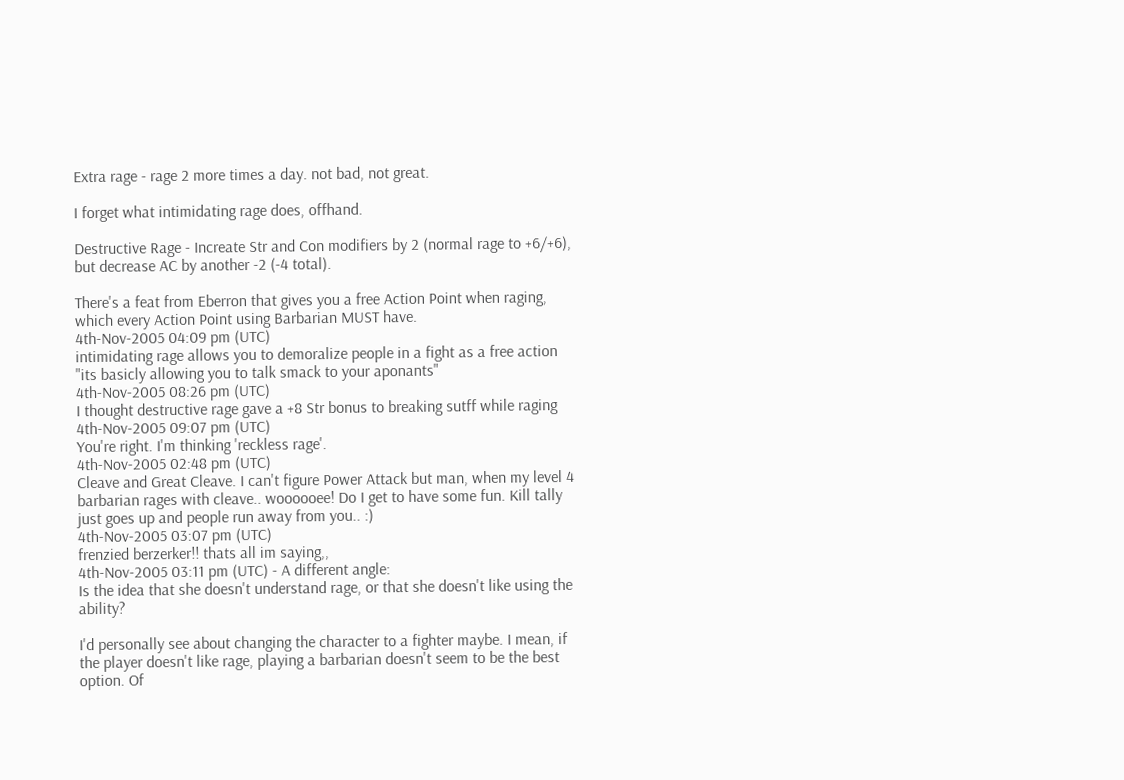Extra rage - rage 2 more times a day. not bad, not great.

I forget what intimidating rage does, offhand.

Destructive Rage - Increate Str and Con modifiers by 2 (normal rage to +6/+6), but decrease AC by another -2 (-4 total).

There's a feat from Eberron that gives you a free Action Point when raging, which every Action Point using Barbarian MUST have.
4th-Nov-2005 04:09 pm (UTC)
intimidating rage allows you to demoralize people in a fight as a free action "its basicly allowing you to talk smack to your aponants"
4th-Nov-2005 08:26 pm (UTC)
I thought destructive rage gave a +8 Str bonus to breaking sutff while raging
4th-Nov-2005 09:07 pm (UTC)
You're right. I'm thinking 'reckless rage'.
4th-Nov-2005 02:48 pm (UTC)
Cleave and Great Cleave. I can't figure Power Attack but man, when my level 4 barbarian rages with cleave.. woooooee! Do I get to have some fun. Kill tally just goes up and people run away from you.. :)
4th-Nov-2005 03:07 pm (UTC)
frenzied berzerker!! thats all im saying,,
4th-Nov-2005 03:11 pm (UTC) - A different angle:
Is the idea that she doesn't understand rage, or that she doesn't like using the ability?

I'd personally see about changing the character to a fighter maybe. I mean, if the player doesn't like rage, playing a barbarian doesn't seem to be the best option. Of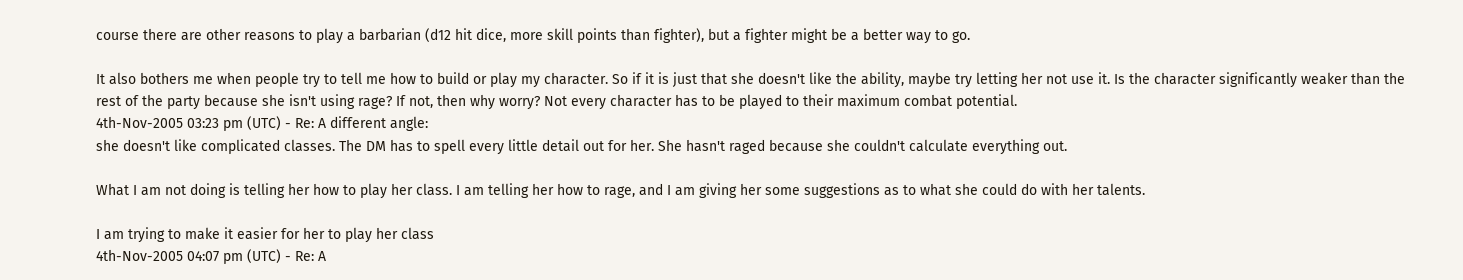course there are other reasons to play a barbarian (d12 hit dice, more skill points than fighter), but a fighter might be a better way to go.

It also bothers me when people try to tell me how to build or play my character. So if it is just that she doesn't like the ability, maybe try letting her not use it. Is the character significantly weaker than the rest of the party because she isn't using rage? If not, then why worry? Not every character has to be played to their maximum combat potential.
4th-Nov-2005 03:23 pm (UTC) - Re: A different angle:
she doesn't like complicated classes. The DM has to spell every little detail out for her. She hasn't raged because she couldn't calculate everything out.

What I am not doing is telling her how to play her class. I am telling her how to rage, and I am giving her some suggestions as to what she could do with her talents.

I am trying to make it easier for her to play her class
4th-Nov-2005 04:07 pm (UTC) - Re: A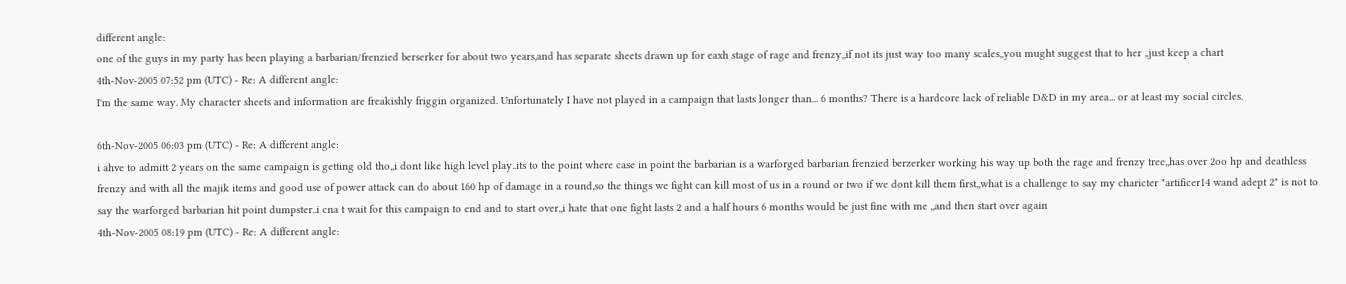different angle:
one of the guys in my party has been playing a barbarian/frenzied berserker for about two years,and has separate sheets drawn up for eaxh stage of rage and frenzy,,if not its just way too many scales,,you mught suggest that to her ,,just keep a chart
4th-Nov-2005 07:52 pm (UTC) - Re: A different angle:
I'm the same way. My character sheets and information are freakishly friggin organized. Unfortunately I have not played in a campaign that lasts longer than... 6 months? There is a hardcore lack of reliable D&D in my area... or at least my social circles.

6th-Nov-2005 06:03 pm (UTC) - Re: A different angle:
i ahve to admitt 2 years on the same campaign is getting old tho,,i dont like high level play..its to the point where case in point the barbarian is a warforged barbarian frenzied berzerker working his way up both the rage and frenzy tree,,has over 2oo hp and deathless frenzy and with all the majik items and good use of power attack can do about 160 hp of damage in a round,so the things we fight can kill most of us in a round or two if we dont kill them first,,what is a challenge to say my charicter "artificer14 wand adept 2" is not to say the warforged barbarian hit point dumpster..i cna t wait for this campaign to end and to start over,,i hate that one fight lasts 2 and a half hours 6 months would be just fine with me ,,and then start over again
4th-Nov-2005 08:19 pm (UTC) - Re: A different angle: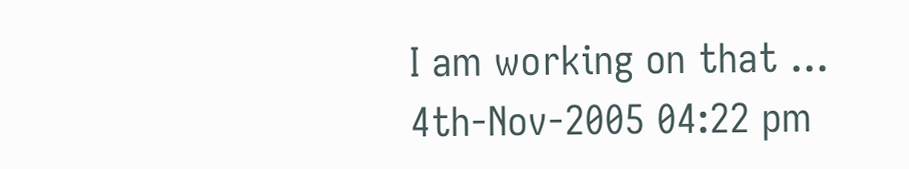I am working on that ...
4th-Nov-2005 04:22 pm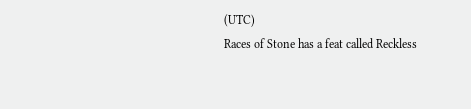(UTC)
Races of Stone has a feat called Reckless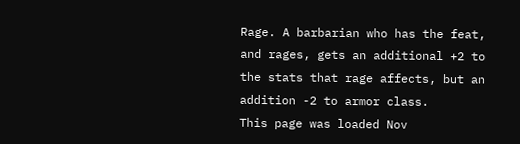Rage. A barbarian who has the feat, and rages, gets an additional +2 to the stats that rage affects, but an addition -2 to armor class.
This page was loaded Nov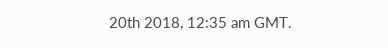20th 2018, 12:35 am GMT.